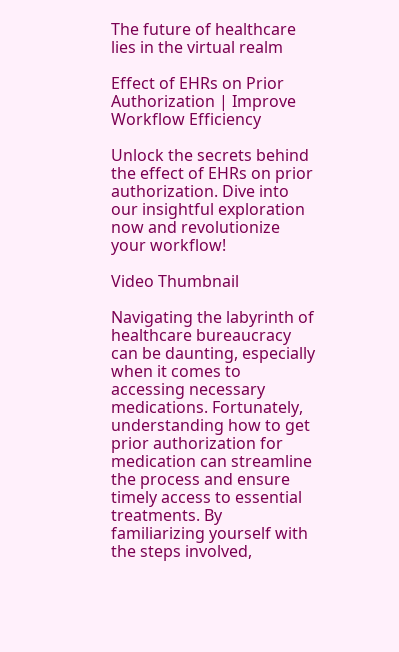The future of healthcare lies in the virtual realm

Effect of EHRs on Prior Authorization | Improve Workflow Efficiency

Unlock the secrets behind the effect of EHRs on prior authorization. Dive into our insightful exploration now and revolutionize your workflow!

Video Thumbnail

Navigating the labyrinth of healthcare bureaucracy can be daunting, especially when it comes to accessing necessary medications. Fortunately, understanding how to get prior authorization for medication can streamline the process and ensure timely access to essential treatments. By familiarizing yourself with the steps involved,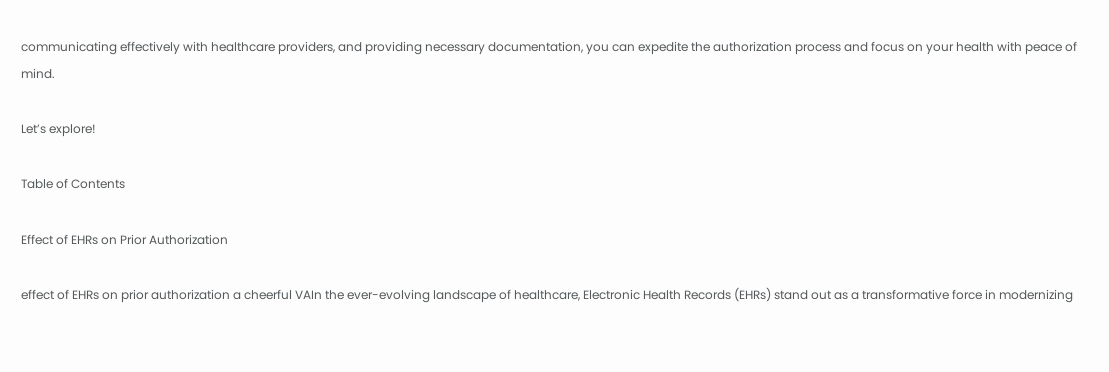communicating effectively with healthcare providers, and providing necessary documentation, you can expedite the authorization process and focus on your health with peace of mind.

Let’s explore!

Table of Contents

Effect of EHRs on Prior Authorization

effect of EHRs on prior authorization a cheerful VAIn the ever-evolving landscape of healthcare, Electronic Health Records (EHRs) stand out as a transformative force in modernizing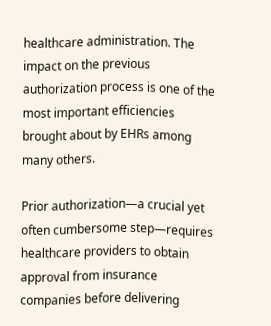healthcare administration. The impact on the previous authorization process is one of the most important efficiencies brought about by EHRs among many others.

Prior authorization—a crucial yet often cumbersome step—requires healthcare providers to obtain approval from insurance companies before delivering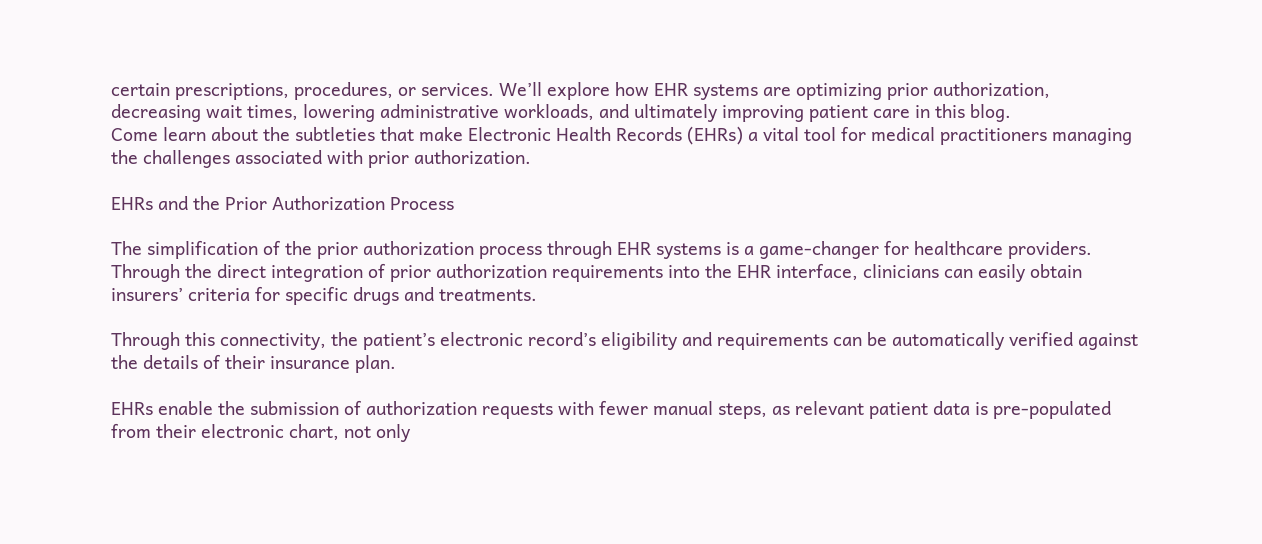certain prescriptions, procedures, or services. We’ll explore how EHR systems are optimizing prior authorization, decreasing wait times, lowering administrative workloads, and ultimately improving patient care in this blog.
Come learn about the subtleties that make Electronic Health Records (EHRs) a vital tool for medical practitioners managing the challenges associated with prior authorization.

EHRs and the Prior Authorization Process

The simplification of the prior authorization process through EHR systems is a game-changer for healthcare providers. Through the direct integration of prior authorization requirements into the EHR interface, clinicians can easily obtain insurers’ criteria for specific drugs and treatments.

Through this connectivity, the patient’s electronic record’s eligibility and requirements can be automatically verified against the details of their insurance plan.

EHRs enable the submission of authorization requests with fewer manual steps, as relevant patient data is pre-populated from their electronic chart, not only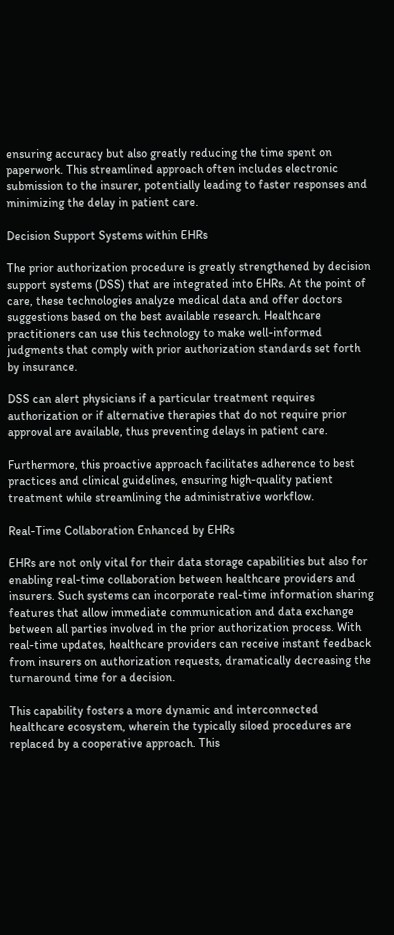ensuring accuracy but also greatly reducing the time spent on paperwork. This streamlined approach often includes electronic submission to the insurer, potentially leading to faster responses and minimizing the delay in patient care.

Decision Support Systems within EHRs

The prior authorization procedure is greatly strengthened by decision support systems (DSS) that are integrated into EHRs. At the point of care, these technologies analyze medical data and offer doctors suggestions based on the best available research. Healthcare practitioners can use this technology to make well-informed judgments that comply with prior authorization standards set forth by insurance.

DSS can alert physicians if a particular treatment requires authorization or if alternative therapies that do not require prior approval are available, thus preventing delays in patient care.

Furthermore, this proactive approach facilitates adherence to best practices and clinical guidelines, ensuring high-quality patient treatment while streamlining the administrative workflow.

Real-Time Collaboration Enhanced by EHRs

EHRs are not only vital for their data storage capabilities but also for enabling real-time collaboration between healthcare providers and insurers. Such systems can incorporate real-time information sharing features that allow immediate communication and data exchange between all parties involved in the prior authorization process. With real-time updates, healthcare providers can receive instant feedback from insurers on authorization requests, dramatically decreasing the turnaround time for a decision.

This capability fosters a more dynamic and interconnected healthcare ecosystem, wherein the typically siloed procedures are replaced by a cooperative approach. This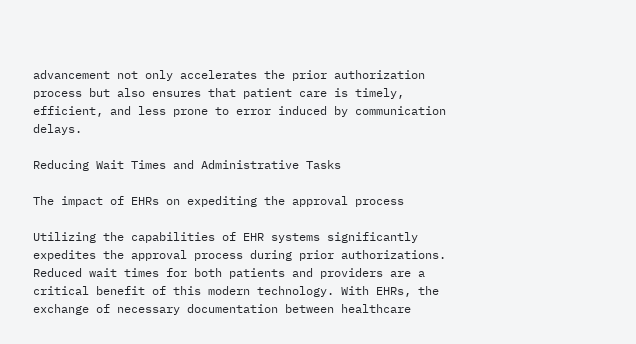advancement not only accelerates the prior authorization process but also ensures that patient care is timely, efficient, and less prone to error induced by communication delays.

Reducing Wait Times and Administrative Tasks

The impact of EHRs on expediting the approval process

Utilizing the capabilities of EHR systems significantly expedites the approval process during prior authorizations. Reduced wait times for both patients and providers are a critical benefit of this modern technology. With EHRs, the exchange of necessary documentation between healthcare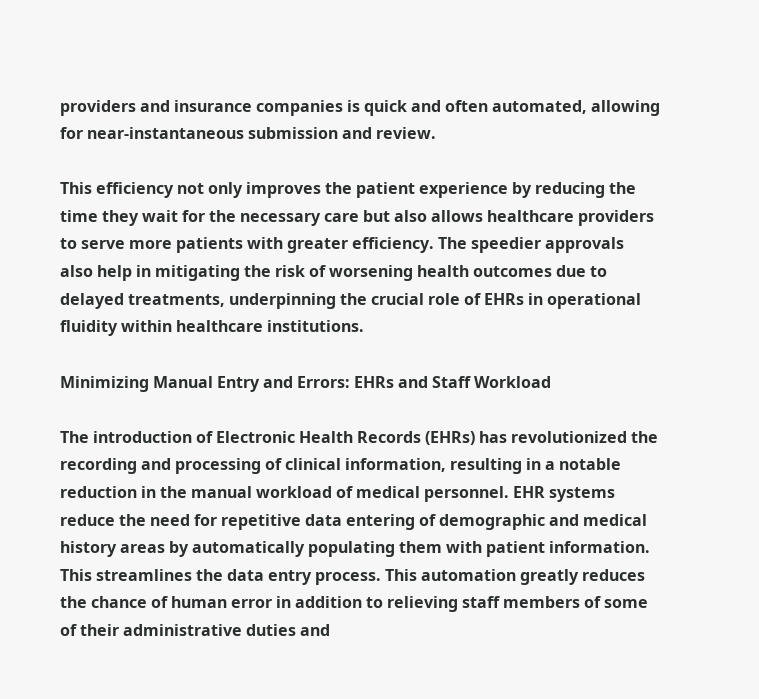providers and insurance companies is quick and often automated, allowing for near-instantaneous submission and review.

This efficiency not only improves the patient experience by reducing the time they wait for the necessary care but also allows healthcare providers to serve more patients with greater efficiency. The speedier approvals also help in mitigating the risk of worsening health outcomes due to delayed treatments, underpinning the crucial role of EHRs in operational fluidity within healthcare institutions.

Minimizing Manual Entry and Errors: EHRs and Staff Workload

The introduction of Electronic Health Records (EHRs) has revolutionized the recording and processing of clinical information, resulting in a notable reduction in the manual workload of medical personnel. EHR systems reduce the need for repetitive data entering of demographic and medical history areas by automatically populating them with patient information. This streamlines the data entry process. This automation greatly reduces the chance of human error in addition to relieving staff members of some of their administrative duties and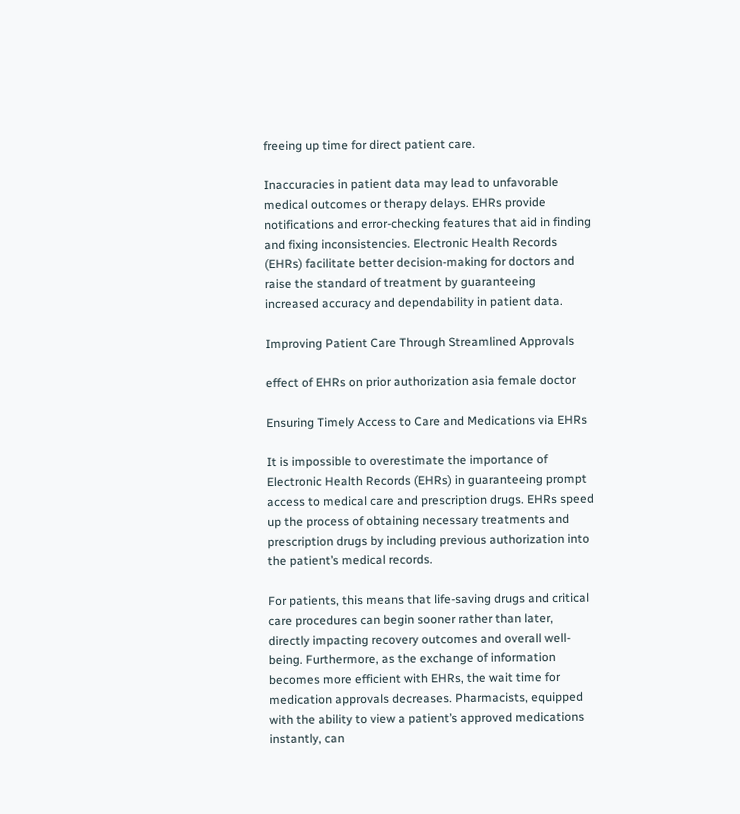freeing up time for direct patient care.

Inaccuracies in patient data may lead to unfavorable medical outcomes or therapy delays. EHRs provide notifications and error-checking features that aid in finding and fixing inconsistencies. Electronic Health Records (EHRs) facilitate better decision-making for doctors and raise the standard of treatment by guaranteeing increased accuracy and dependability in patient data.

Improving Patient Care Through Streamlined Approvals

effect of EHRs on prior authorization asia female doctor

Ensuring Timely Access to Care and Medications via EHRs

It is impossible to overestimate the importance of Electronic Health Records (EHRs) in guaranteeing prompt access to medical care and prescription drugs. EHRs speed up the process of obtaining necessary treatments and prescription drugs by including previous authorization into the patient’s medical records.

For patients, this means that life-saving drugs and critical care procedures can begin sooner rather than later, directly impacting recovery outcomes and overall well-being. Furthermore, as the exchange of information becomes more efficient with EHRs, the wait time for medication approvals decreases. Pharmacists, equipped with the ability to view a patient’s approved medications instantly, can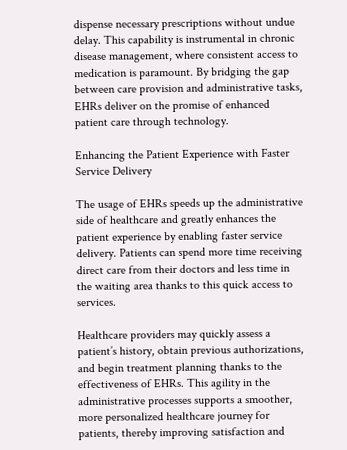dispense necessary prescriptions without undue delay. This capability is instrumental in chronic disease management, where consistent access to medication is paramount. By bridging the gap between care provision and administrative tasks, EHRs deliver on the promise of enhanced patient care through technology.

Enhancing the Patient Experience with Faster Service Delivery

The usage of EHRs speeds up the administrative side of healthcare and greatly enhances the patient experience by enabling faster service delivery. Patients can spend more time receiving direct care from their doctors and less time in the waiting area thanks to this quick access to services.

Healthcare providers may quickly assess a patient’s history, obtain previous authorizations, and begin treatment planning thanks to the effectiveness of EHRs. This agility in the administrative processes supports a smoother, more personalized healthcare journey for patients, thereby improving satisfaction and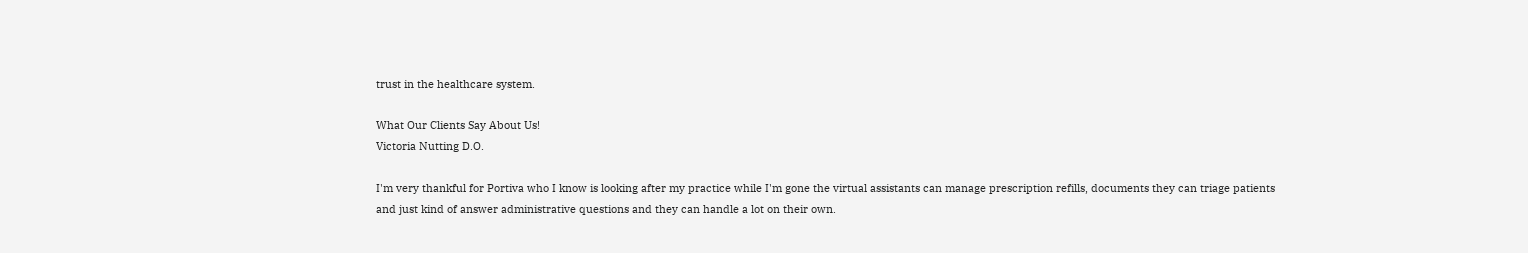trust in the healthcare system.

What Our Clients Say About Us!
Victoria Nutting D.O.

I'm very thankful for Portiva who I know is looking after my practice while I'm gone the virtual assistants can manage prescription refills, documents they can triage patients and just kind of answer administrative questions and they can handle a lot on their own.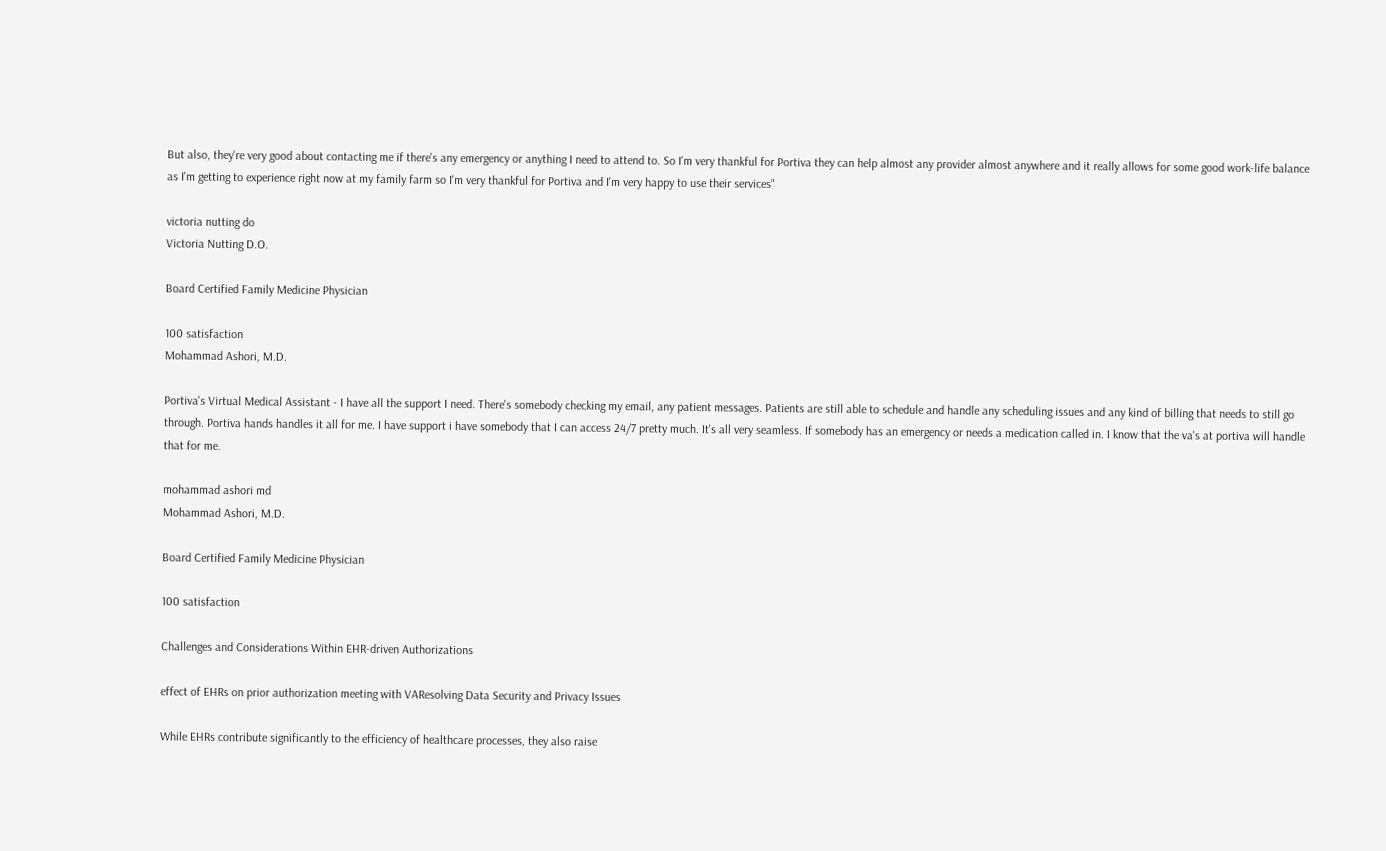But also, they're very good about contacting me if there's any emergency or anything I need to attend to. So I'm very thankful for Portiva they can help almost any provider almost anywhere and it really allows for some good work-life balance as I'm getting to experience right now at my family farm so I'm very thankful for Portiva and I'm very happy to use their services"

victoria nutting do
Victoria Nutting D.O.

Board Certified Family Medicine Physician

100 satisfaction
Mohammad Ashori, M.D.

Portiva's Virtual Medical Assistant - I have all the support I need. There's somebody checking my email, any patient messages. Patients are still able to schedule and handle any scheduling issues and any kind of billing that needs to still go through. Portiva hands handles it all for me. I have support i have somebody that I can access 24/7 pretty much. It's all very seamless. If somebody has an emergency or needs a medication called in. I know that the va's at portiva will handle that for me.

mohammad ashori md
Mohammad Ashori, M.D.

Board Certified Family Medicine Physician

100 satisfaction

Challenges and Considerations Within EHR-driven Authorizations

effect of EHRs on prior authorization meeting with VAResolving Data Security and Privacy Issues

While EHRs contribute significantly to the efficiency of healthcare processes, they also raise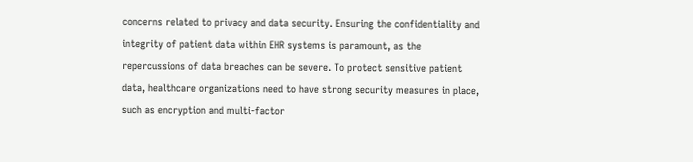concerns related to privacy and data security. Ensuring the confidentiality and integrity of patient data within EHR systems is paramount, as the repercussions of data breaches can be severe. To protect sensitive patient data, healthcare organizations need to have strong security measures in place, such as encryption and multi-factor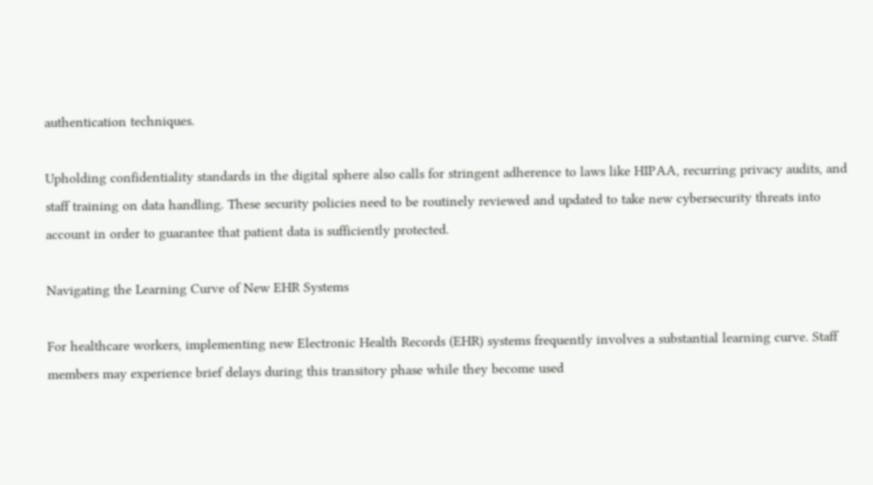authentication techniques.

Upholding confidentiality standards in the digital sphere also calls for stringent adherence to laws like HIPAA, recurring privacy audits, and staff training on data handling. These security policies need to be routinely reviewed and updated to take new cybersecurity threats into account in order to guarantee that patient data is sufficiently protected.

Navigating the Learning Curve of New EHR Systems

For healthcare workers, implementing new Electronic Health Records (EHR) systems frequently involves a substantial learning curve. Staff members may experience brief delays during this transitory phase while they become used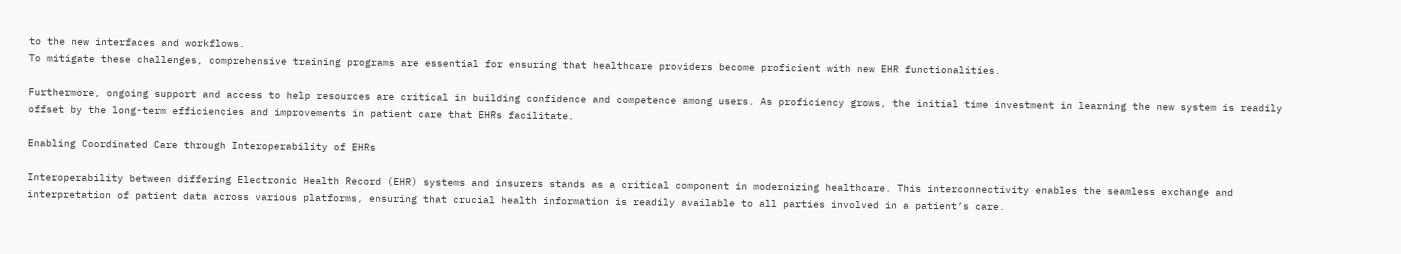to the new interfaces and workflows.
To mitigate these challenges, comprehensive training programs are essential for ensuring that healthcare providers become proficient with new EHR functionalities.

Furthermore, ongoing support and access to help resources are critical in building confidence and competence among users. As proficiency grows, the initial time investment in learning the new system is readily offset by the long-term efficiencies and improvements in patient care that EHRs facilitate.

Enabling Coordinated Care through Interoperability of EHRs

Interoperability between differing Electronic Health Record (EHR) systems and insurers stands as a critical component in modernizing healthcare. This interconnectivity enables the seamless exchange and interpretation of patient data across various platforms, ensuring that crucial health information is readily available to all parties involved in a patient’s care.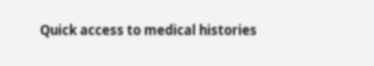Quick access to medical histories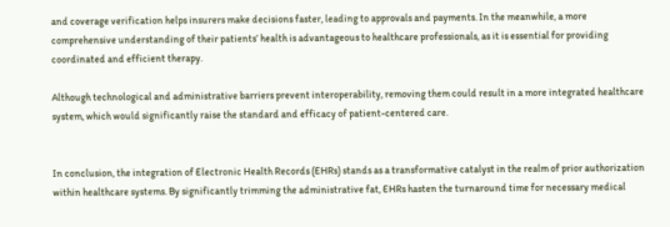and coverage verification helps insurers make decisions faster, leading to approvals and payments. In the meanwhile, a more comprehensive understanding of their patients’ health is advantageous to healthcare professionals, as it is essential for providing coordinated and efficient therapy.

Although technological and administrative barriers prevent interoperability, removing them could result in a more integrated healthcare system, which would significantly raise the standard and efficacy of patient-centered care.


In conclusion, the integration of Electronic Health Records (EHRs) stands as a transformative catalyst in the realm of prior authorization within healthcare systems. By significantly trimming the administrative fat, EHRs hasten the turnaround time for necessary medical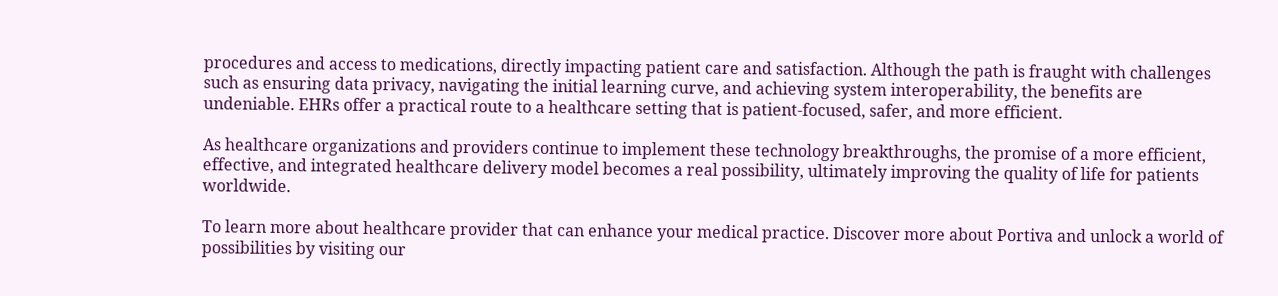procedures and access to medications, directly impacting patient care and satisfaction. Although the path is fraught with challenges such as ensuring data privacy, navigating the initial learning curve, and achieving system interoperability, the benefits are undeniable. EHRs offer a practical route to a healthcare setting that is patient-focused, safer, and more efficient.

As healthcare organizations and providers continue to implement these technology breakthroughs, the promise of a more efficient, effective, and integrated healthcare delivery model becomes a real possibility, ultimately improving the quality of life for patients worldwide.

To learn more about healthcare provider that can enhance your medical practice. Discover more about Portiva and unlock a world of possibilities by visiting our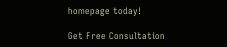homepage today!

Get Free Consultation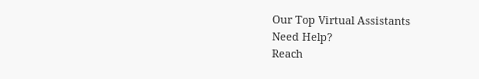Our Top Virtual Assistants
Need Help?
Reach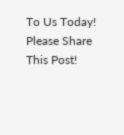To Us Today!
Please Share This Post!